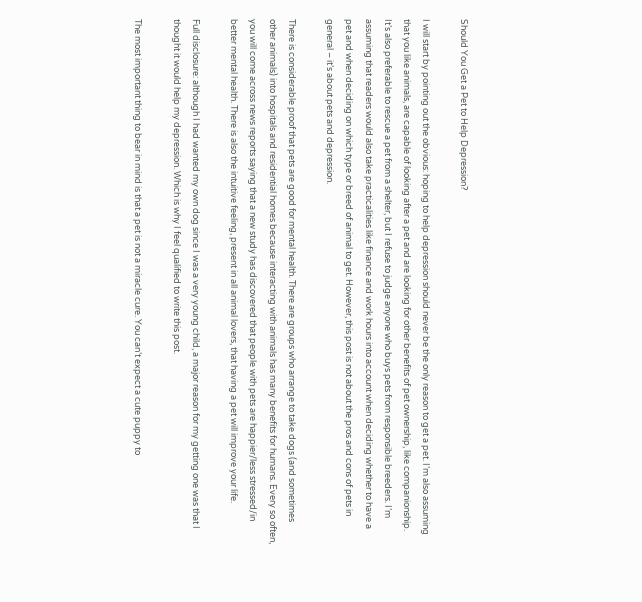Should You Get a Pet to Help Depression?

I will start by pointing out the obvious: hoping to help depression should never be the only reason to get a pet. I’m also assuming that you like animals, are capable of looking after a pet and are looking for other benefits of pet ownership, like companionship. It’s also preferable to rescue a pet from a shelter, but I refuse to judge anyone who buys pets from responsible breeders. I’m assuming that readers would also take practicalities like finance and work hours into account when deciding whether to have a pet and when deciding on which type or breed of animal to get. However, this post is not about the pros and cons of pets in general – it’s about pets and depression.

There is considerable proof that pets are good for mental health. There are groups who arrange to take dogs (and sometimes other animals) into hospitals and residential homes because interacting with animals has many benefits for humans. Every so often, you will come across news reports saying that a new study has discovered that people with pets are happier/less stressed/in better mental health. There is also the intuitive feeling, present in all animal lovers, that having a pet will improve your life.

Full disclosure: although I had wanted my own dog since I was a very young child, a major reason for my getting one was that I thought it would help my depression. Which is why I feel qualified to write this post.

The most important thing to bear in mind is that a pet is not a miracle cure. You can’t expect a cute puppy to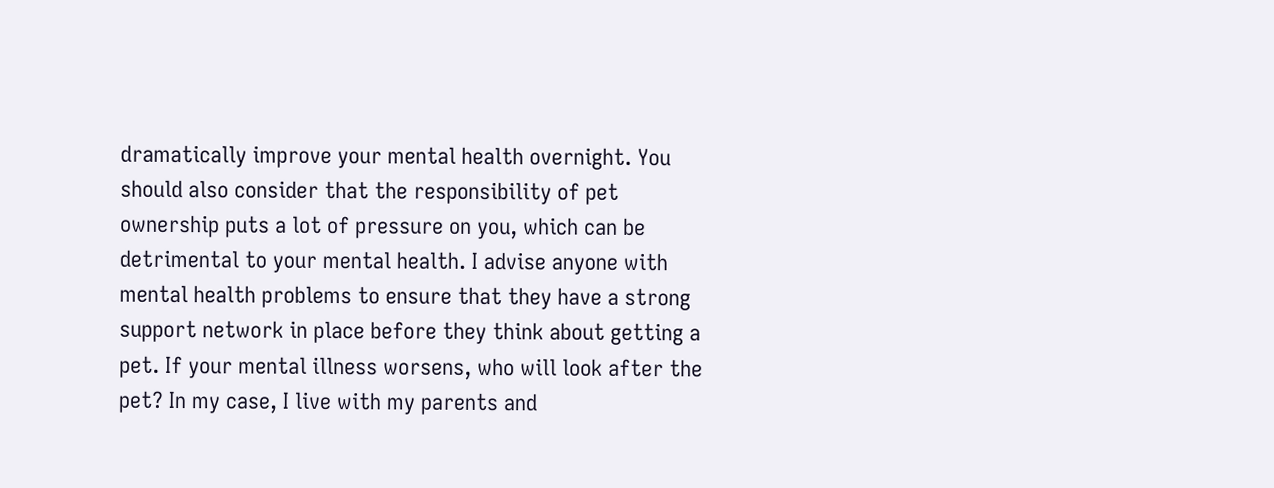dramatically improve your mental health overnight. You should also consider that the responsibility of pet ownership puts a lot of pressure on you, which can be detrimental to your mental health. I advise anyone with mental health problems to ensure that they have a strong support network in place before they think about getting a pet. If your mental illness worsens, who will look after the pet? In my case, I live with my parents and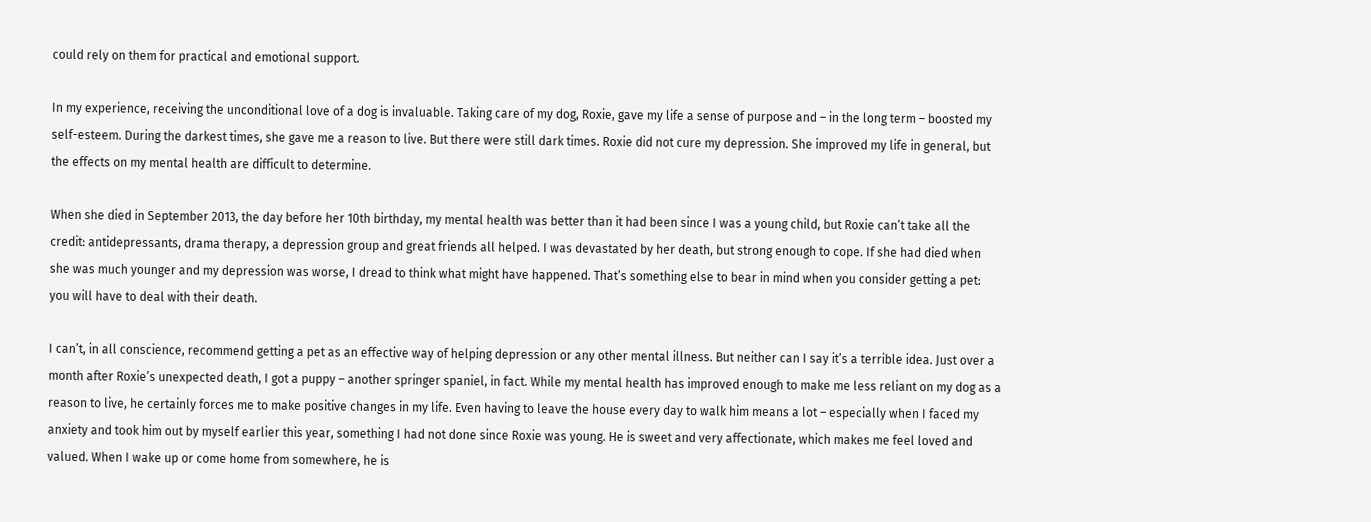could rely on them for practical and emotional support.

In my experience, receiving the unconditional love of a dog is invaluable. Taking care of my dog, Roxie, gave my life a sense of purpose and – in the long term – boosted my self-esteem. During the darkest times, she gave me a reason to live. But there were still dark times. Roxie did not cure my depression. She improved my life in general, but the effects on my mental health are difficult to determine.

When she died in September 2013, the day before her 10th birthday, my mental health was better than it had been since I was a young child, but Roxie can’t take all the credit: antidepressants, drama therapy, a depression group and great friends all helped. I was devastated by her death, but strong enough to cope. If she had died when she was much younger and my depression was worse, I dread to think what might have happened. That’s something else to bear in mind when you consider getting a pet: you will have to deal with their death.

I can’t, in all conscience, recommend getting a pet as an effective way of helping depression or any other mental illness. But neither can I say it’s a terrible idea. Just over a month after Roxie’s unexpected death, I got a puppy – another springer spaniel, in fact. While my mental health has improved enough to make me less reliant on my dog as a reason to live, he certainly forces me to make positive changes in my life. Even having to leave the house every day to walk him means a lot – especially when I faced my anxiety and took him out by myself earlier this year, something I had not done since Roxie was young. He is sweet and very affectionate, which makes me feel loved and valued. When I wake up or come home from somewhere, he is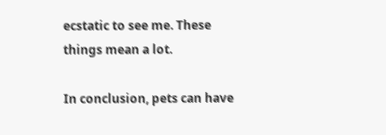ecstatic to see me. These things mean a lot.

In conclusion, pets can have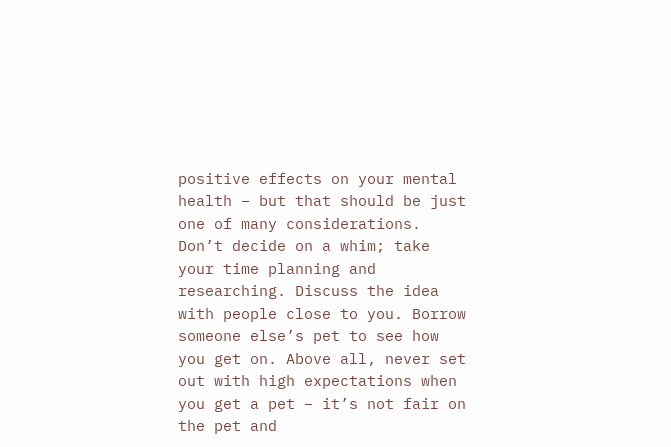positive effects on your mental health – but that should be just one of many considerations. Don’t decide on a whim; take your time planning and researching. Discuss the idea with people close to you. Borrow someone else’s pet to see how you get on. Above all, never set out with high expectations when you get a pet – it’s not fair on the pet and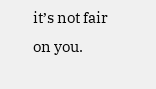it’s not fair on you.